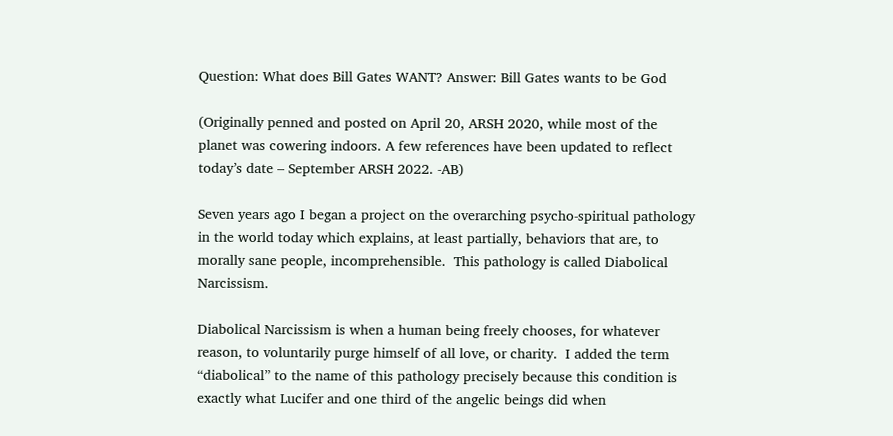Question: What does Bill Gates WANT? Answer: Bill Gates wants to be God

(Originally penned and posted on April 20, ARSH 2020, while most of the planet was cowering indoors. A few references have been updated to reflect today’s date – September ARSH 2022. -AB)

Seven years ago I began a project on the overarching psycho-spiritual pathology in the world today which explains, at least partially, behaviors that are, to morally sane people, incomprehensible.  This pathology is called Diabolical Narcissism.

Diabolical Narcissism is when a human being freely chooses, for whatever reason, to voluntarily purge himself of all love, or charity.  I added the term “diabolical” to the name of this pathology precisely because this condition is exactly what Lucifer and one third of the angelic beings did when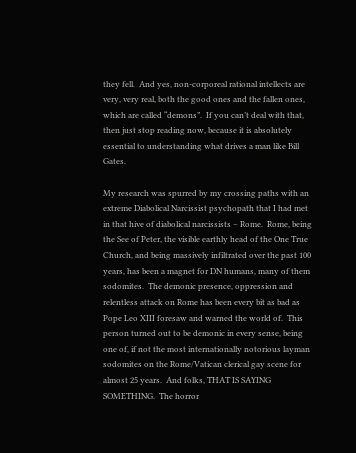they fell.  And yes, non-corporeal rational intellects are very, very real, both the good ones and the fallen ones, which are called “demons”.  If you can’t deal with that, then just stop reading now, because it is absolutely essential to understanding what drives a man like Bill Gates.

My research was spurred by my crossing paths with an extreme Diabolical Narcissist psychopath that I had met in that hive of diabolical narcissists – Rome.  Rome, being the See of Peter, the visible earthly head of the One True Church, and being massively infiltrated over the past 100 years, has been a magnet for DN humans, many of them sodomites.  The demonic presence, oppression and relentless attack on Rome has been every bit as bad as Pope Leo XIII foresaw and warned the world of.  This person turned out to be demonic in every sense, being one of, if not the most internationally notorious layman sodomites on the Rome/Vatican clerical gay scene for almost 25 years.  And folks, THAT IS SAYING SOMETHING.  The horror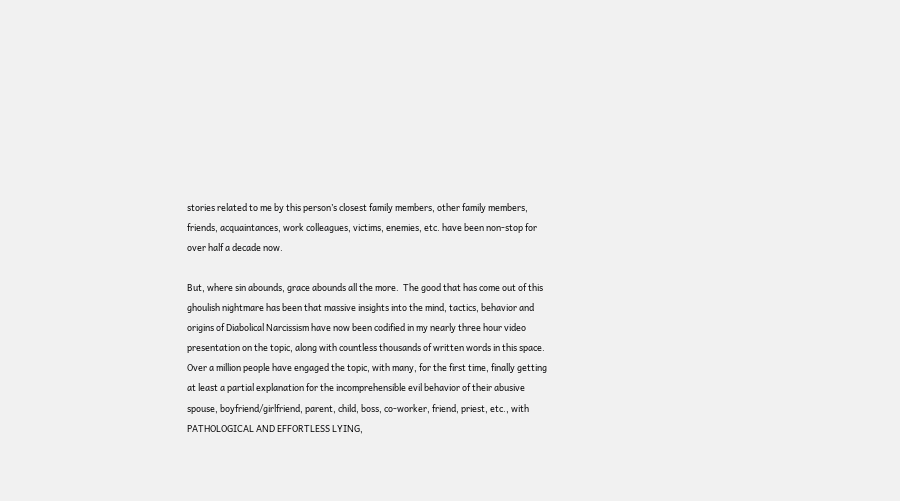stories related to me by this person’s closest family members, other family members, friends, acquaintances, work colleagues, victims, enemies, etc. have been non-stop for over half a decade now.

But, where sin abounds, grace abounds all the more.  The good that has come out of this ghoulish nightmare has been that massive insights into the mind, tactics, behavior and origins of Diabolical Narcissism have now been codified in my nearly three hour video presentation on the topic, along with countless thousands of written words in this space.  Over a million people have engaged the topic, with many, for the first time, finally getting at least a partial explanation for the incomprehensible evil behavior of their abusive spouse, boyfriend/girlfriend, parent, child, boss, co-worker, friend, priest, etc., with PATHOLOGICAL AND EFFORTLESS LYING,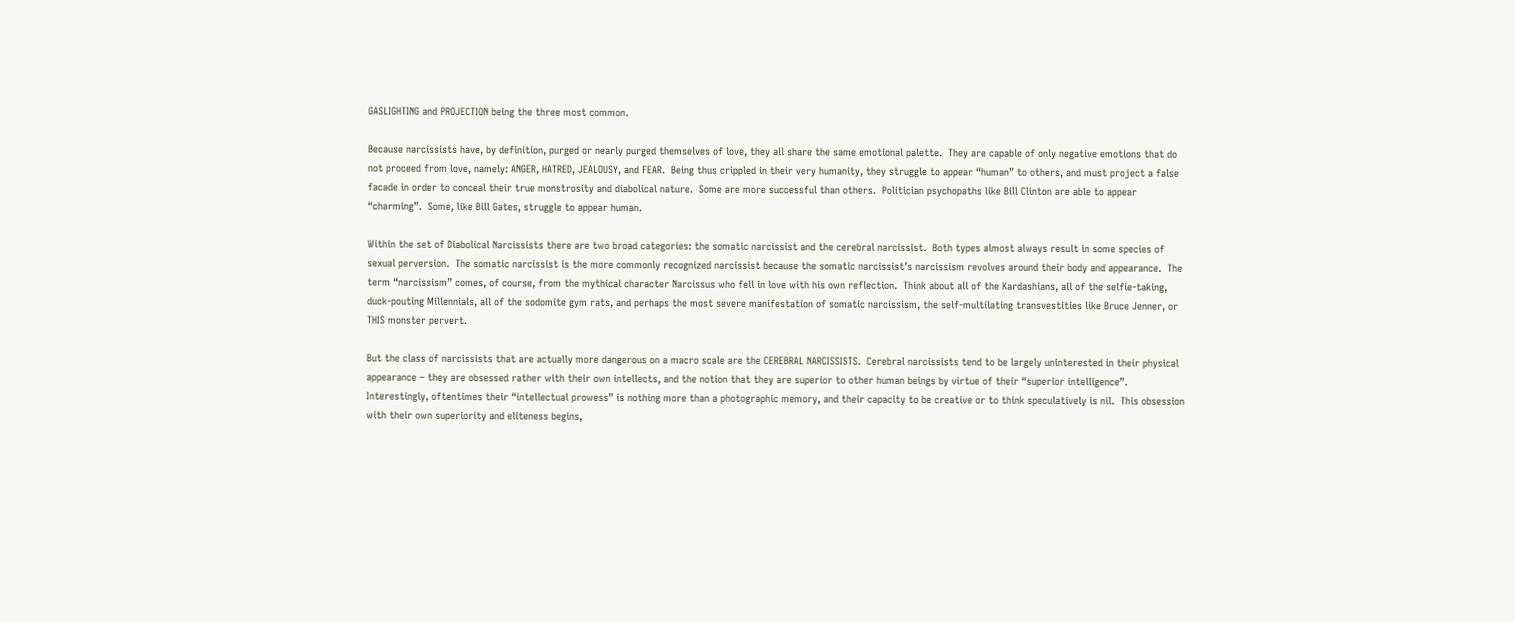GASLIGHTING and PROJECTION being the three most common.

Because narcissists have, by definition, purged or nearly purged themselves of love, they all share the same emotional palette.  They are capable of only negative emotions that do not proceed from love, namely: ANGER, HATRED, JEALOUSY, and FEAR.  Being thus crippled in their very humanity, they struggle to appear “human” to others, and must project a false facade in order to conceal their true monstrosity and diabolical nature.  Some are more successful than others.  Politician psychopaths like Bill Clinton are able to appear “charming”.  Some, like Bill Gates, struggle to appear human.

Within the set of Diabolical Narcissists there are two broad categories: the somatic narcissist and the cerebral narcissist.  Both types almost always result in some species of sexual perversion.  The somatic narcissist is the more commonly recognized narcissist because the somatic narcissist’s narcissism revolves around their body and appearance.  The term “narcissism” comes, of course, from the mythical character Narcissus who fell in love with his own reflection.  Think about all of the Kardashians, all of the selfie-taking, duck-pouting Millennials, all of the sodomite gym rats, and perhaps the most severe manifestation of somatic narcissism, the self-multilating transvestities like Bruce Jenner, or THIS monster pervert.

But the class of narcissists that are actually more dangerous on a macro scale are the CEREBRAL NARCISSISTS.  Cerebral narcissists tend to be largely uninterested in their physical appearance – they are obsessed rather with their own intellects, and the notion that they are superior to other human beings by virtue of their “superior intelligence”.  Interestingly, oftentimes their “intellectual prowess” is nothing more than a photographic memory, and their capacity to be creative or to think speculatively is nil.  This obsession with their own superiority and eliteness begins,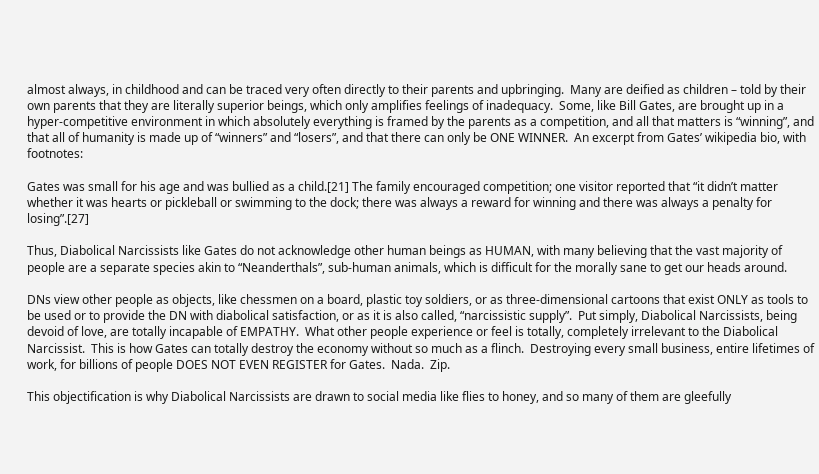almost always, in childhood and can be traced very often directly to their parents and upbringing.  Many are deified as children – told by their own parents that they are literally superior beings, which only amplifies feelings of inadequacy.  Some, like Bill Gates, are brought up in a hyper-competitive environment in which absolutely everything is framed by the parents as a competition, and all that matters is “winning”, and that all of humanity is made up of “winners” and “losers”, and that there can only be ONE WINNER.  An excerpt from Gates’ wikipedia bio, with footnotes:

Gates was small for his age and was bullied as a child.[21] The family encouraged competition; one visitor reported that “it didn’t matter whether it was hearts or pickleball or swimming to the dock; there was always a reward for winning and there was always a penalty for losing”.[27]

Thus, Diabolical Narcissists like Gates do not acknowledge other human beings as HUMAN, with many believing that the vast majority of people are a separate species akin to “Neanderthals”, sub-human animals, which is difficult for the morally sane to get our heads around.

DNs view other people as objects, like chessmen on a board, plastic toy soldiers, or as three-dimensional cartoons that exist ONLY as tools to be used or to provide the DN with diabolical satisfaction, or as it is also called, “narcissistic supply”.  Put simply, Diabolical Narcissists, being devoid of love, are totally incapable of EMPATHY.  What other people experience or feel is totally, completely irrelevant to the Diabolical Narcissist.  This is how Gates can totally destroy the economy without so much as a flinch.  Destroying every small business, entire lifetimes of work, for billions of people DOES NOT EVEN REGISTER for Gates.  Nada.  Zip.

This objectification is why Diabolical Narcissists are drawn to social media like flies to honey, and so many of them are gleefully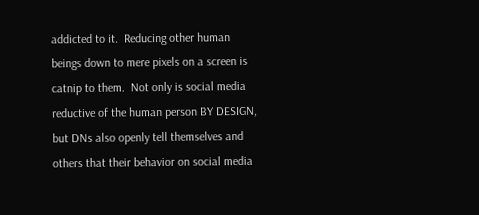addicted to it.  Reducing other human beings down to mere pixels on a screen is catnip to them.  Not only is social media reductive of the human person BY DESIGN, but DNs also openly tell themselves and others that their behavior on social media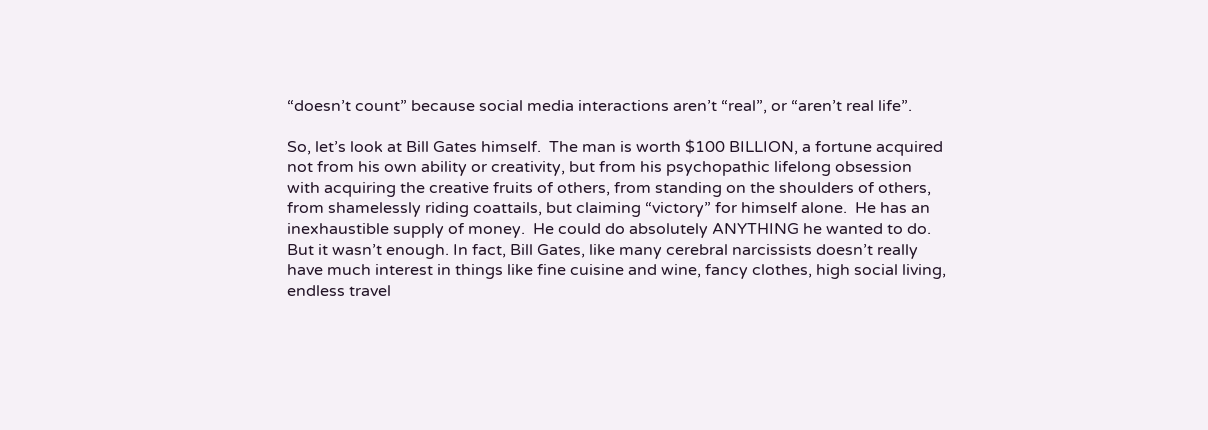“doesn’t count” because social media interactions aren’t “real”, or “aren’t real life”.

So, let’s look at Bill Gates himself.  The man is worth $100 BILLION, a fortune acquired not from his own ability or creativity, but from his psychopathic lifelong obsession with acquiring the creative fruits of others, from standing on the shoulders of others, from shamelessly riding coattails, but claiming “victory” for himself alone.  He has an inexhaustible supply of money.  He could do absolutely ANYTHING he wanted to do.  But it wasn’t enough. In fact, Bill Gates, like many cerebral narcissists doesn’t really have much interest in things like fine cuisine and wine, fancy clothes, high social living, endless travel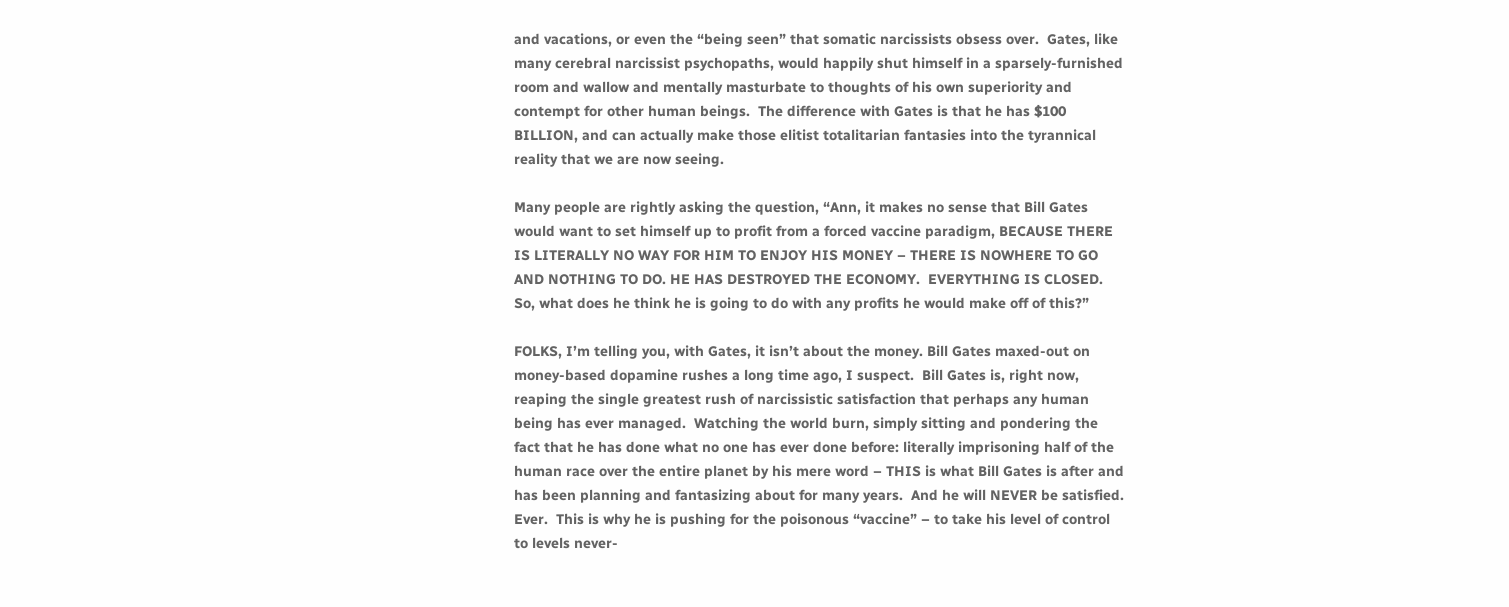and vacations, or even the “being seen” that somatic narcissists obsess over.  Gates, like many cerebral narcissist psychopaths, would happily shut himself in a sparsely-furnished room and wallow and mentally masturbate to thoughts of his own superiority and contempt for other human beings.  The difference with Gates is that he has $100 BILLION, and can actually make those elitist totalitarian fantasies into the tyrannical reality that we are now seeing.

Many people are rightly asking the question, “Ann, it makes no sense that Bill Gates would want to set himself up to profit from a forced vaccine paradigm, BECAUSE THERE IS LITERALLY NO WAY FOR HIM TO ENJOY HIS MONEY – THERE IS NOWHERE TO GO AND NOTHING TO DO. HE HAS DESTROYED THE ECONOMY.  EVERYTHING IS CLOSED.  So, what does he think he is going to do with any profits he would make off of this?”

FOLKS, I’m telling you, with Gates, it isn’t about the money. Bill Gates maxed-out on money-based dopamine rushes a long time ago, I suspect.  Bill Gates is, right now, reaping the single greatest rush of narcissistic satisfaction that perhaps any human being has ever managed.  Watching the world burn, simply sitting and pondering the fact that he has done what no one has ever done before: literally imprisoning half of the human race over the entire planet by his mere word – THIS is what Bill Gates is after and has been planning and fantasizing about for many years.  And he will NEVER be satisfied.  Ever.  This is why he is pushing for the poisonous “vaccine” – to take his level of control to levels never-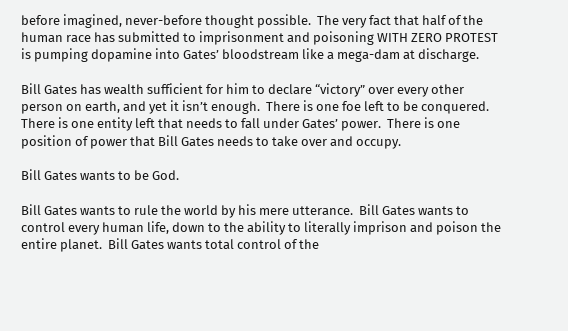before imagined, never-before thought possible.  The very fact that half of the human race has submitted to imprisonment and poisoning WITH ZERO PROTEST is pumping dopamine into Gates’ bloodstream like a mega-dam at discharge.

Bill Gates has wealth sufficient for him to declare “victory” over every other person on earth, and yet it isn’t enough.  There is one foe left to be conquered.  There is one entity left that needs to fall under Gates’ power.  There is one position of power that Bill Gates needs to take over and occupy.

Bill Gates wants to be God.

Bill Gates wants to rule the world by his mere utterance.  Bill Gates wants to control every human life, down to the ability to literally imprison and poison the entire planet.  Bill Gates wants total control of the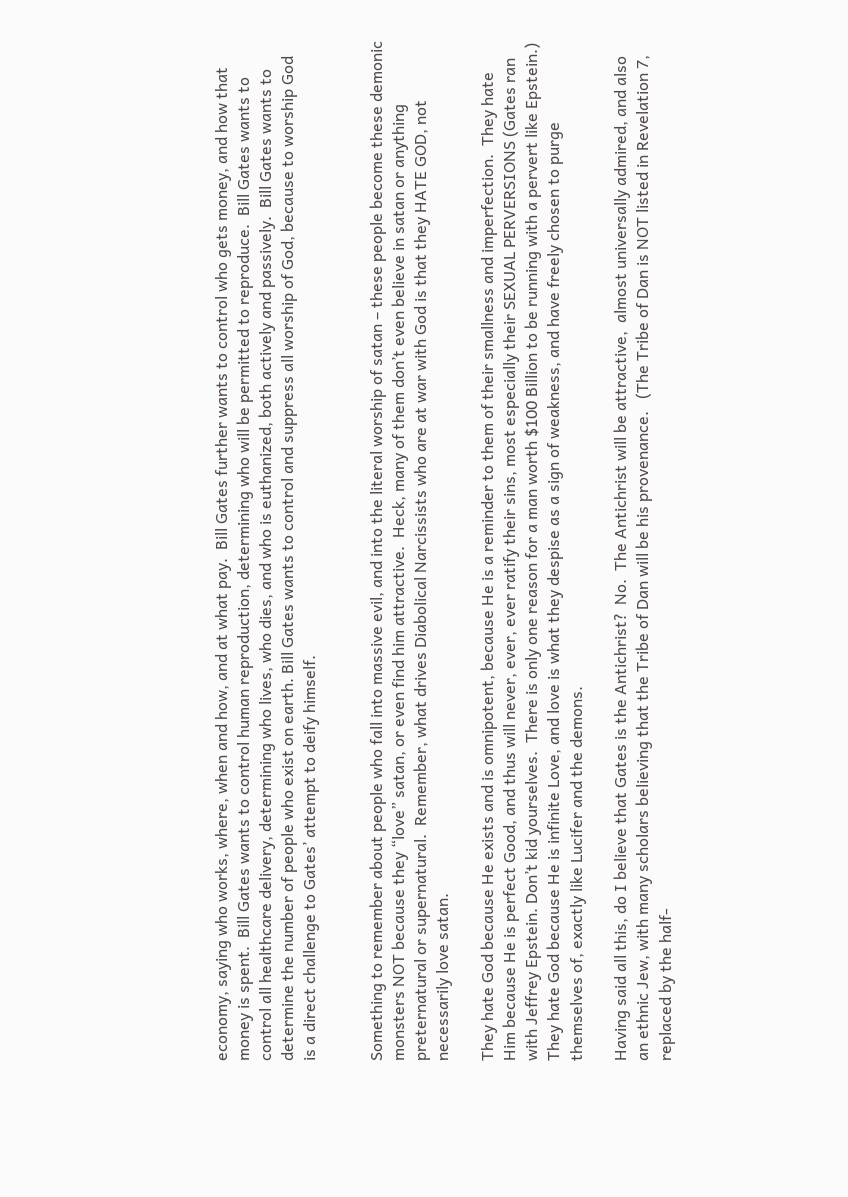economy, saying who works, where, when and how, and at what pay.  Bill Gates further wants to control who gets money, and how that money is spent.  Bill Gates wants to control human reproduction, determining who will be permitted to reproduce.  Bill Gates wants to control all healthcare delivery, determining who lives, who dies, and who is euthanized, both actively and passively.  Bill Gates wants to determine the number of people who exist on earth. Bill Gates wants to control and suppress all worship of God, because to worship God is a direct challenge to Gates’ attempt to deify himself.


Something to remember about people who fall into massive evil, and into the literal worship of satan – these people become these demonic monsters NOT because they “love” satan, or even find him attractive.  Heck, many of them don’t even believe in satan or anything preternatural or supernatural.  Remember, what drives Diabolical Narcissists who are at war with God is that they HATE GOD, not necessarily love satan.

They hate God because He exists and is omnipotent, because He is a reminder to them of their smallness and imperfection.  They hate Him because He is perfect Good, and thus will never, ever, ever ratify their sins, most especially their SEXUAL PERVERSIONS (Gates ran with Jeffrey Epstein. Don’t kid yourselves.  There is only one reason for a man worth $100 Billion to be running with a pervert like Epstein.)   They hate God because He is infinite Love, and love is what they despise as a sign of weakness, and have freely chosen to purge themselves of, exactly like Lucifer and the demons.

Having said all this, do I believe that Gates is the Antichrist?  No.  The Antichrist will be attractive,  almost universally admired, and also an ethnic Jew, with many scholars believing that the Tribe of Dan will be his provenance.   (The Tribe of Dan is NOT listed in Revelation 7, replaced by the half-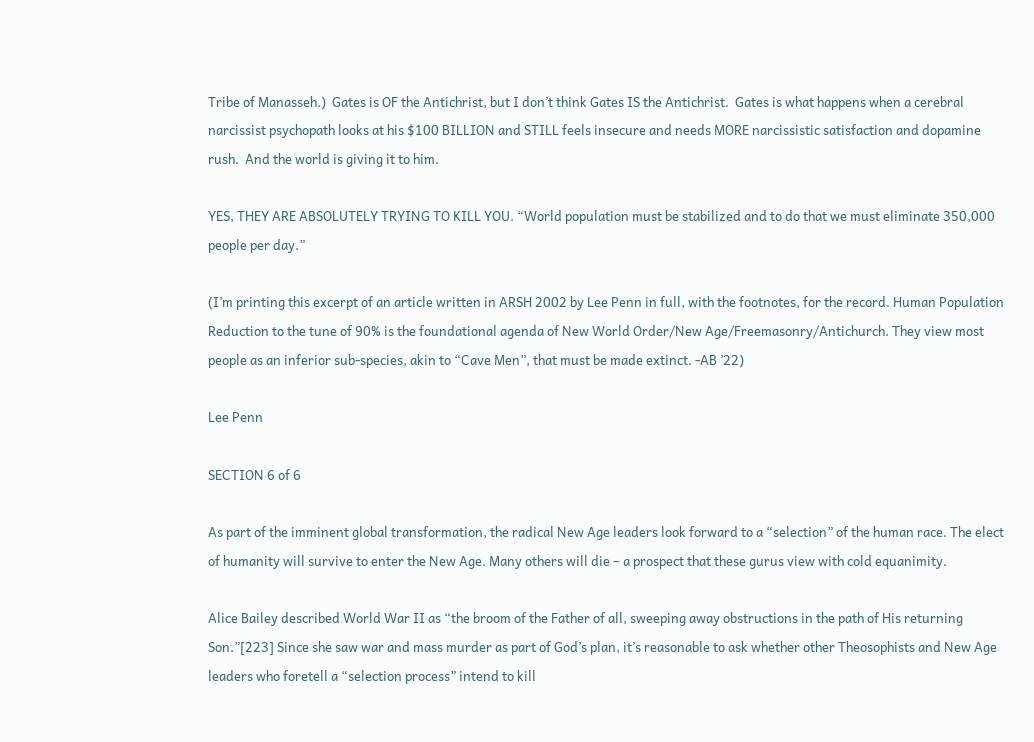Tribe of Manasseh.)  Gates is OF the Antichrist, but I don’t think Gates IS the Antichrist.  Gates is what happens when a cerebral narcissist psychopath looks at his $100 BILLION and STILL feels insecure and needs MORE narcissistic satisfaction and dopamine rush.  And the world is giving it to him.

YES, THEY ARE ABSOLUTELY TRYING TO KILL YOU. “World population must be stabilized and to do that we must eliminate 350,000 people per day.”

(I’m printing this excerpt of an article written in ARSH 2002 by Lee Penn in full, with the footnotes, for the record. Human Population Reduction to the tune of 90% is the foundational agenda of New World Order/New Age/Freemasonry/Antichurch. They view most people as an inferior sub-species, akin to “Cave Men”, that must be made extinct. -AB ’22)

Lee Penn

SECTION 6 of 6

As part of the imminent global transformation, the radical New Age leaders look forward to a “selection” of the human race. The elect of humanity will survive to enter the New Age. Many others will die – a prospect that these gurus view with cold equanimity.

Alice Bailey described World War II as “the broom of the Father of all, sweeping away obstructions in the path of His returning Son.”[223] Since she saw war and mass murder as part of God’s plan, it’s reasonable to ask whether other Theosophists and New Age leaders who foretell a “selection process” intend to kill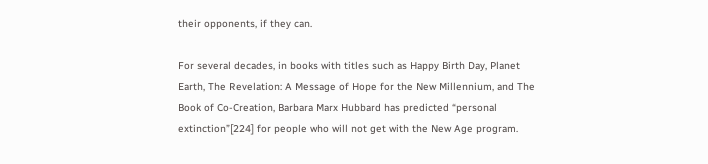their opponents, if they can.

For several decades, in books with titles such as Happy Birth Day, Planet Earth, The Revelation: A Message of Hope for the New Millennium, and The Book of Co-Creation, Barbara Marx Hubbard has predicted “personal extinction”[224] for people who will not get with the New Age program.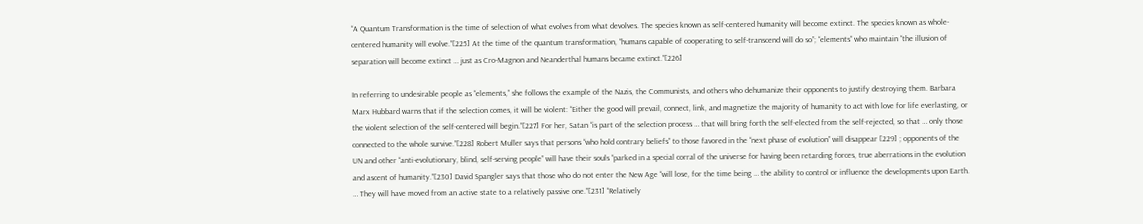“A Quantum Transformation is the time of selection of what evolves from what devolves. The species known as self-centered humanity will become extinct. The species known as whole-centered humanity will evolve.”[225] At the time of the quantum transformation, “humans capable of cooperating to self-transcend will do so”; “elements” who maintain “the illusion of separation will become extinct … just as Cro-Magnon and Neanderthal humans became extinct.”[226]

In referring to undesirable people as “elements,” she follows the example of the Nazis, the Communists, and others who dehumanize their opponents to justify destroying them. Barbara Marx Hubbard warns that if the selection comes, it will be violent: “Either the good will prevail, connect, link, and magnetize the majority of humanity to act with love for life everlasting, or the violent selection of the self-centered will begin.”[227] For her, Satan “is part of the selection process … that will bring forth the self-elected from the self-rejected, so that … only those connected to the whole survive.”[228] Robert Muller says that persons “who hold contrary beliefs” to those favored in the “next phase of evolution” will disappear [229] ; opponents of the UN and other “anti-evolutionary, blind, self-serving people” will have their souls “parked in a special corral of the universe for having been retarding forces, true aberrations in the evolution and ascent of humanity.”[230] David Spangler says that those who do not enter the New Age “will lose, for the time being … the ability to control or influence the developments upon Earth. … They will have moved from an active state to a relatively passive one.”[231] “Relatively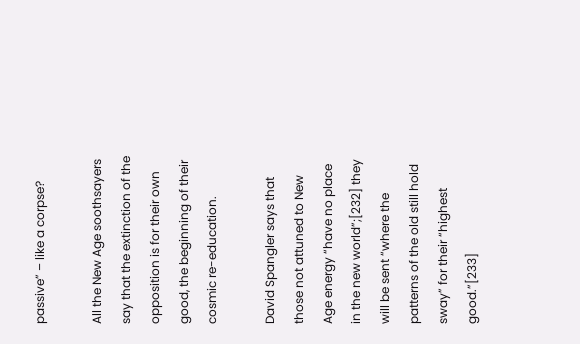passive” – like a corpse?

All the New Age soothsayers say that the extinction of the opposition is for their own good, the beginning of their cosmic re-education.

David Spangler says that those not attuned to New Age energy “have no place in the new world”;[232] they will be sent “where the patterns of the old still hold sway” for their “highest good.”[233]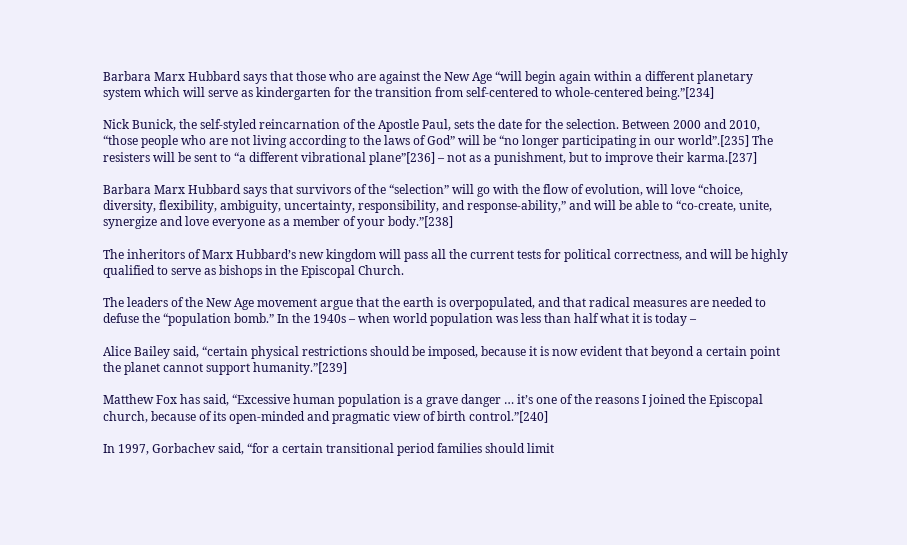Barbara Marx Hubbard says that those who are against the New Age “will begin again within a different planetary system which will serve as kindergarten for the transition from self-centered to whole-centered being.”[234]

Nick Bunick, the self-styled reincarnation of the Apostle Paul, sets the date for the selection. Between 2000 and 2010, “those people who are not living according to the laws of God” will be “no longer participating in our world”.[235] The resisters will be sent to “a different vibrational plane”[236] – not as a punishment, but to improve their karma.[237]

Barbara Marx Hubbard says that survivors of the “selection” will go with the flow of evolution, will love “choice, diversity, flexibility, ambiguity, uncertainty, responsibility, and response-ability,” and will be able to “co-create, unite, synergize and love everyone as a member of your body.”[238]

The inheritors of Marx Hubbard’s new kingdom will pass all the current tests for political correctness, and will be highly qualified to serve as bishops in the Episcopal Church.

The leaders of the New Age movement argue that the earth is overpopulated, and that radical measures are needed to defuse the “population bomb.” In the 1940s – when world population was less than half what it is today –

Alice Bailey said, “certain physical restrictions should be imposed, because it is now evident that beyond a certain point the planet cannot support humanity.”[239]

Matthew Fox has said, “Excessive human population is a grave danger … it’s one of the reasons I joined the Episcopal church, because of its open-minded and pragmatic view of birth control.”[240]

In 1997, Gorbachev said, “for a certain transitional period families should limit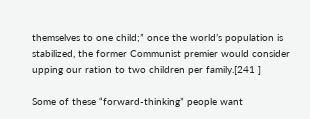themselves to one child;” once the world’s population is stabilized, the former Communist premier would consider upping our ration to two children per family.[241 ]

Some of these “forward-thinking” people want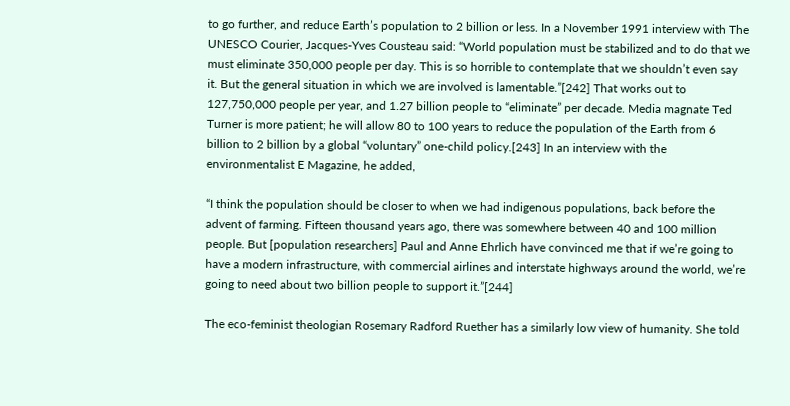to go further, and reduce Earth’s population to 2 billion or less. In a November 1991 interview with The UNESCO Courier, Jacques-Yves Cousteau said: “World population must be stabilized and to do that we must eliminate 350,000 people per day. This is so horrible to contemplate that we shouldn’t even say it. But the general situation in which we are involved is lamentable.”[242] That works out to 127,750,000 people per year, and 1.27 billion people to “eliminate” per decade. Media magnate Ted Turner is more patient; he will allow 80 to 100 years to reduce the population of the Earth from 6 billion to 2 billion by a global “voluntary” one-child policy.[243] In an interview with the environmentalist E Magazine, he added,

“I think the population should be closer to when we had indigenous populations, back before the advent of farming. Fifteen thousand years ago, there was somewhere between 40 and 100 million people. But [population researchers] Paul and Anne Ehrlich have convinced me that if we’re going to have a modern infrastructure, with commercial airlines and interstate highways around the world, we’re going to need about two billion people to support it.”[244]

The eco-feminist theologian Rosemary Radford Ruether has a similarly low view of humanity. She told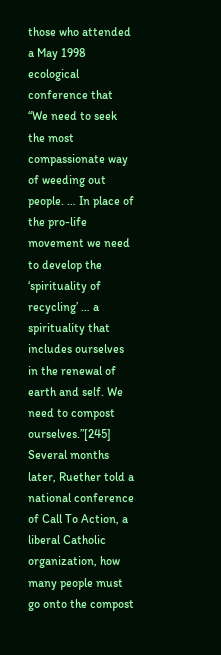those who attended a May 1998 ecological conference that “We need to seek the most compassionate way of weeding out people. … In place of the pro-life movement we need to develop the ‘spirituality of recycling’ … a spirituality that includes ourselves in the renewal of earth and self. We need to compost ourselves.”[245] Several months later, Ruether told a national conference of Call To Action, a liberal Catholic organization, how many people must go onto the compost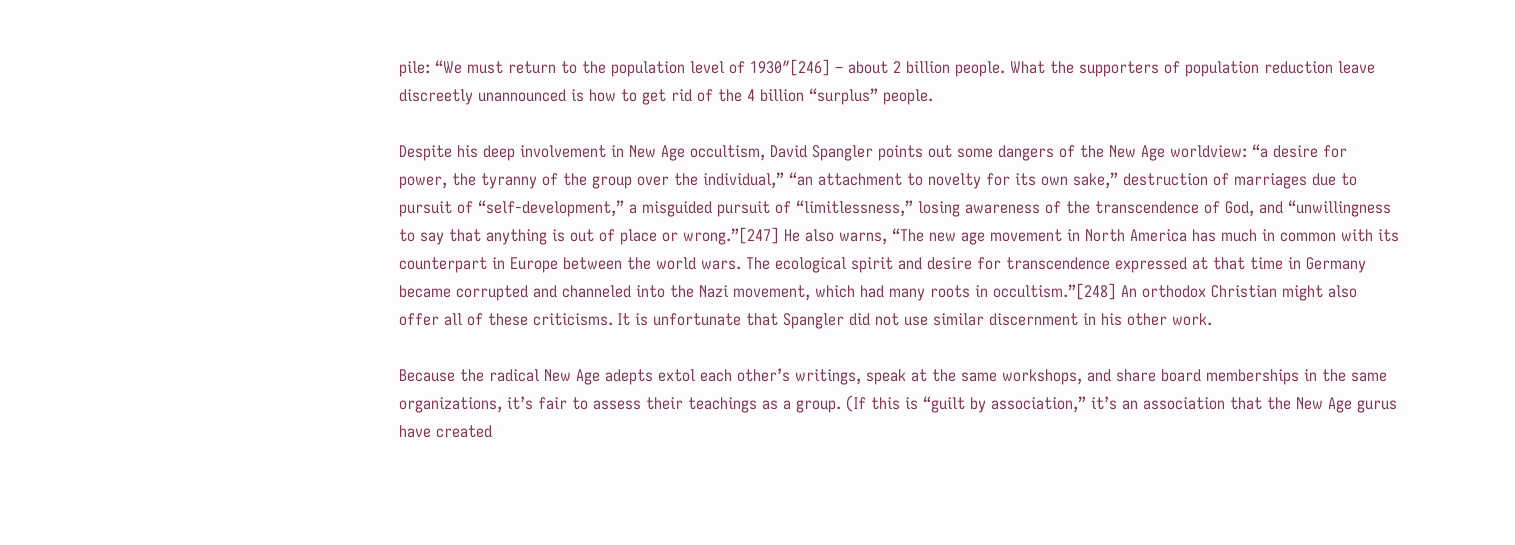pile: “We must return to the population level of 1930″[246] – about 2 billion people. What the supporters of population reduction leave discreetly unannounced is how to get rid of the 4 billion “surplus” people.

Despite his deep involvement in New Age occultism, David Spangler points out some dangers of the New Age worldview: “a desire for power, the tyranny of the group over the individual,” “an attachment to novelty for its own sake,” destruction of marriages due to pursuit of “self-development,” a misguided pursuit of “limitlessness,” losing awareness of the transcendence of God, and “unwillingness to say that anything is out of place or wrong.”[247] He also warns, “The new age movement in North America has much in common with its counterpart in Europe between the world wars. The ecological spirit and desire for transcendence expressed at that time in Germany became corrupted and channeled into the Nazi movement, which had many roots in occultism.”[248] An orthodox Christian might also offer all of these criticisms. It is unfortunate that Spangler did not use similar discernment in his other work.

Because the radical New Age adepts extol each other’s writings, speak at the same workshops, and share board memberships in the same organizations, it’s fair to assess their teachings as a group. (If this is “guilt by association,” it’s an association that the New Age gurus have created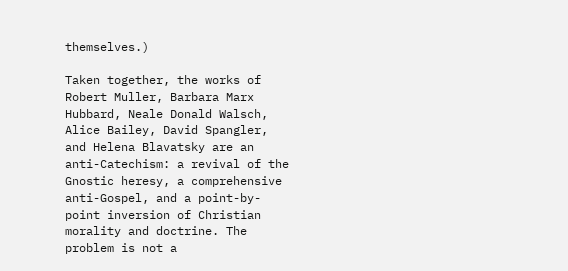themselves.)

Taken together, the works of Robert Muller, Barbara Marx Hubbard, Neale Donald Walsch, Alice Bailey, David Spangler, and Helena Blavatsky are an anti-Catechism: a revival of the Gnostic heresy, a comprehensive anti-Gospel, and a point-by-point inversion of Christian morality and doctrine. The problem is not a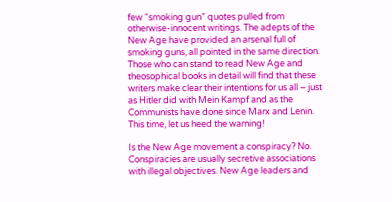few “smoking gun” quotes pulled from otherwise-innocent writings. The adepts of the New Age have provided an arsenal full of smoking guns, all pointed in the same direction. Those who can stand to read New Age and theosophical books in detail will find that these writers make clear their intentions for us all – just as Hitler did with Mein Kampf and as the Communists have done since Marx and Lenin. This time, let us heed the warning!

Is the New Age movement a conspiracy? No. Conspiracies are usually secretive associations with illegal objectives. New Age leaders and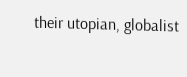their utopian, globalist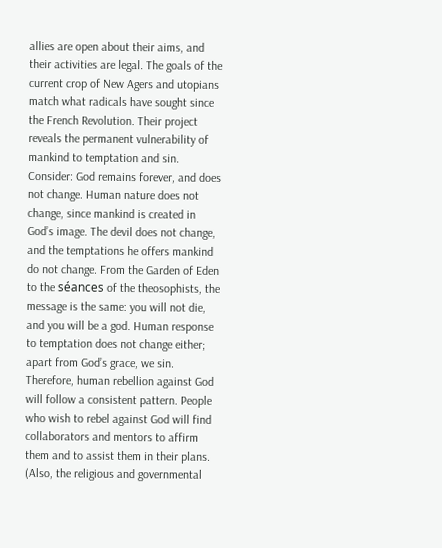allies are open about their aims, and their activities are legal. The goals of the current crop of New Agers and utopians match what radicals have sought since the French Revolution. Their project reveals the permanent vulnerability of mankind to temptation and sin. Consider: God remains forever, and does not change. Human nature does not change, since mankind is created in God’s image. The devil does not change, and the temptations he offers mankind do not change. From the Garden of Eden to the séances of the theosophists, the message is the same: you will not die, and you will be a god. Human response to temptation does not change either; apart from God’s grace, we sin. Therefore, human rebellion against God will follow a consistent pattern. People who wish to rebel against God will find collaborators and mentors to affirm them and to assist them in their plans. (Also, the religious and governmental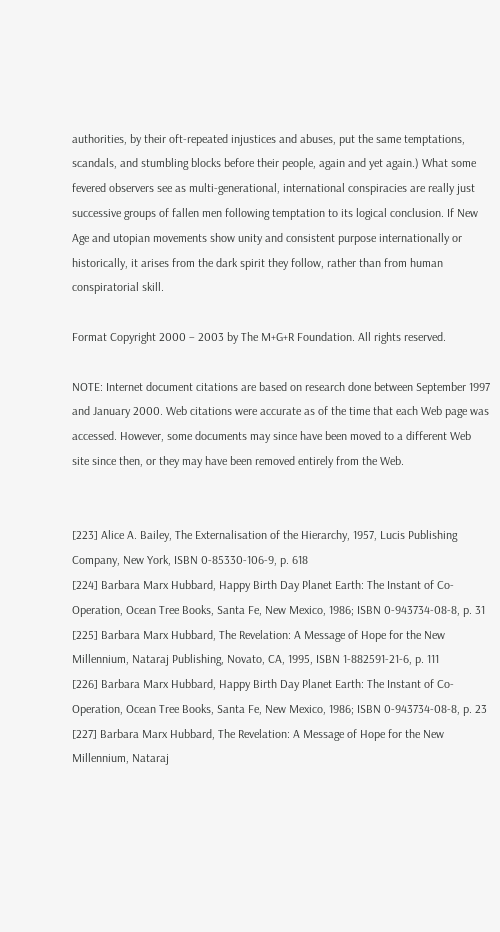authorities, by their oft-repeated injustices and abuses, put the same temptations, scandals, and stumbling blocks before their people, again and yet again.) What some fevered observers see as multi-generational, international conspiracies are really just successive groups of fallen men following temptation to its logical conclusion. If New Age and utopian movements show unity and consistent purpose internationally or historically, it arises from the dark spirit they follow, rather than from human conspiratorial skill.

Format Copyright 2000 – 2003 by The M+G+R Foundation. All rights reserved.

NOTE: Internet document citations are based on research done between September 1997 and January 2000. Web citations were accurate as of the time that each Web page was accessed. However, some documents may since have been moved to a different Web site since then, or they may have been removed entirely from the Web.


[223] Alice A. Bailey, The Externalisation of the Hierarchy, 1957, Lucis Publishing Company, New York, ISBN 0-85330-106-9, p. 618
[224] Barbara Marx Hubbard, Happy Birth Day Planet Earth: The Instant of Co-Operation, Ocean Tree Books, Santa Fe, New Mexico, 1986; ISBN 0-943734-08-8, p. 31
[225] Barbara Marx Hubbard, The Revelation: A Message of Hope for the New Millennium, Nataraj Publishing, Novato, CA, 1995, ISBN 1-882591-21-6, p. 111
[226] Barbara Marx Hubbard, Happy Birth Day Planet Earth: The Instant of Co-Operation, Ocean Tree Books, Santa Fe, New Mexico, 1986; ISBN 0-943734-08-8, p. 23
[227] Barbara Marx Hubbard, The Revelation: A Message of Hope for the New Millennium, Nataraj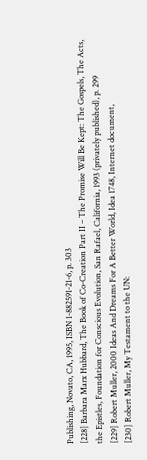Publishing, Novato, CA, 1995, ISBN 1-882591-21-6, p. 303
[228] Barbara Marx Hubbard, The Book of Co-Creation Part II – The Promise Will Be Kept: The Gospels, The Acts, the Epistles, Foundation for Conscious Evolution, San Rafael, California, 1993 (privately published), p. 299
[229] Robert Muller, 2000 Ideas And Dreams For A Better World, Idea 1748, Internet document,
[230] Robert Muller, My Testament to the UN: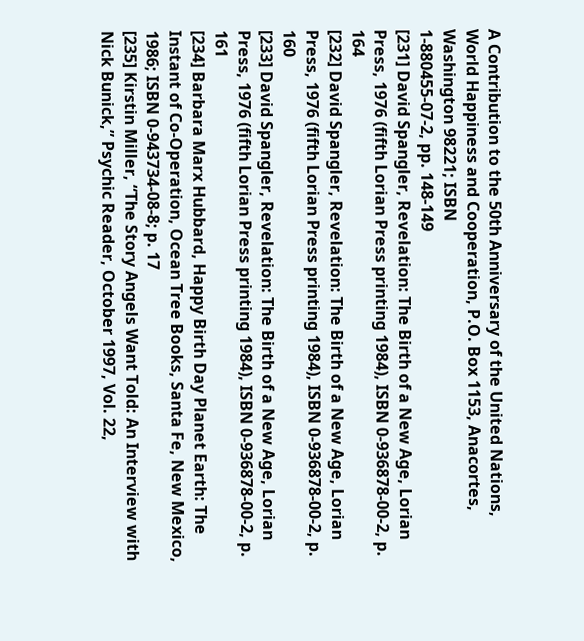A Contribution to the 50th Anniversary of the United Nations, World Happiness and Cooperation, P.O. Box 1153, Anacortes, Washington 98221; ISBN
1-880455-07-2, pp. 148-149
[231] David Spangler, Revelation: The Birth of a New Age, Lorian Press, 1976 (fifth Lorian Press printing 1984), ISBN 0-936878-00-2, p. 164
[232] David Spangler, Revelation: The Birth of a New Age, Lorian Press, 1976 (fifth Lorian Press printing 1984), ISBN 0-936878-00-2, p. 160
[233] David Spangler, Revelation: The Birth of a New Age, Lorian Press, 1976 (fifth Lorian Press printing 1984), ISBN 0-936878-00-2, p. 161
[234] Barbara Marx Hubbard, Happy Birth Day Planet Earth: The Instant of Co-Operation, Ocean Tree Books, Santa Fe, New Mexico, 1986; ISBN 0-943734-08-8; p. 17
[235] Kirstin Miller, “The Story Angels Want Told: An Interview with Nick Bunick,” Psychic Reader, October 1997, Vol. 22,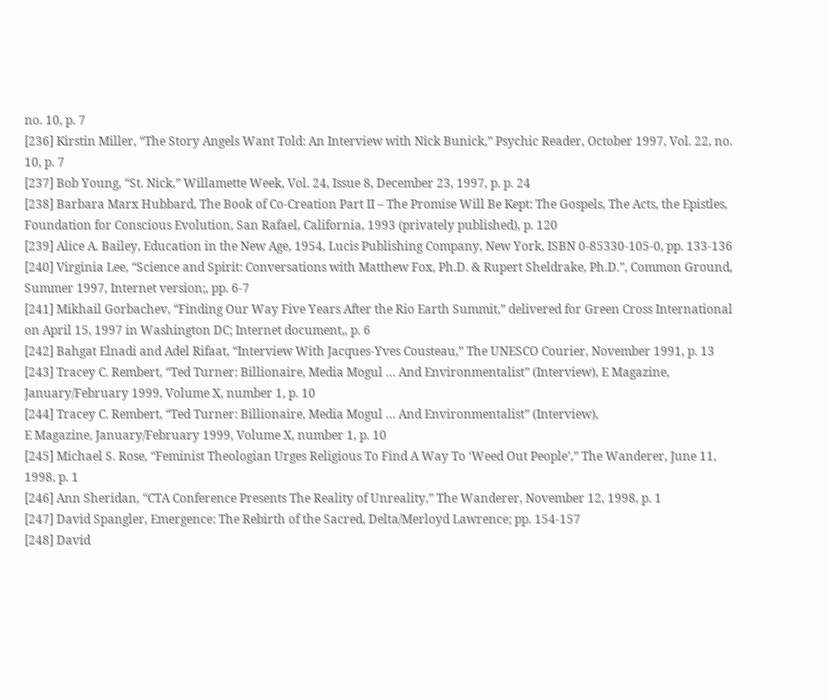no. 10, p. 7
[236] Kirstin Miller, “The Story Angels Want Told: An Interview with Nick Bunick,” Psychic Reader, October 1997, Vol. 22, no. 10, p. 7
[237] Bob Young, “St. Nick,” Willamette Week, Vol. 24, Issue 8, December 23, 1997, p. p. 24
[238] Barbara Marx Hubbard, The Book of Co-Creation Part II – The Promise Will Be Kept: The Gospels, The Acts, the Epistles, Foundation for Conscious Evolution, San Rafael, California, 1993 (privately published), p. 120
[239] Alice A. Bailey, Education in the New Age, 1954, Lucis Publishing Company, New York, ISBN 0-85330-105-0, pp. 133-136
[240] Virginia Lee, “Science and Spirit: Conversations with Matthew Fox, Ph.D. & Rupert Sheldrake, Ph.D.”, Common Ground, Summer 1997, Internet version;, pp. 6-7
[241] Mikhail Gorbachev, “Finding Our Way Five Years After the Rio Earth Summit,” delivered for Green Cross International on April 15, 1997 in Washington DC; Internet document,, p. 6
[242] Bahgat Elnadi and Adel Rifaat, “Interview With Jacques-Yves Cousteau,” The UNESCO Courier, November 1991, p. 13
[243] Tracey C. Rembert, “Ted Turner: Billionaire, Media Mogul … And Environmentalist” (Interview), E Magazine, January/February 1999, Volume X, number 1, p. 10
[244] Tracey C. Rembert, “Ted Turner: Billionaire, Media Mogul … And Environmentalist” (Interview),
E Magazine, January/February 1999, Volume X, number 1, p. 10
[245] Michael S. Rose, “Feminist Theologian Urges Religious To Find A Way To ‘Weed Out People’,” The Wanderer, June 11, 1998, p. 1
[246] Ann Sheridan, “CTA Conference Presents The Reality of Unreality,” The Wanderer, November 12, 1998, p. 1
[247] David Spangler, Emergence: The Rebirth of the Sacred, Delta/Merloyd Lawrence; pp. 154-157
[248] David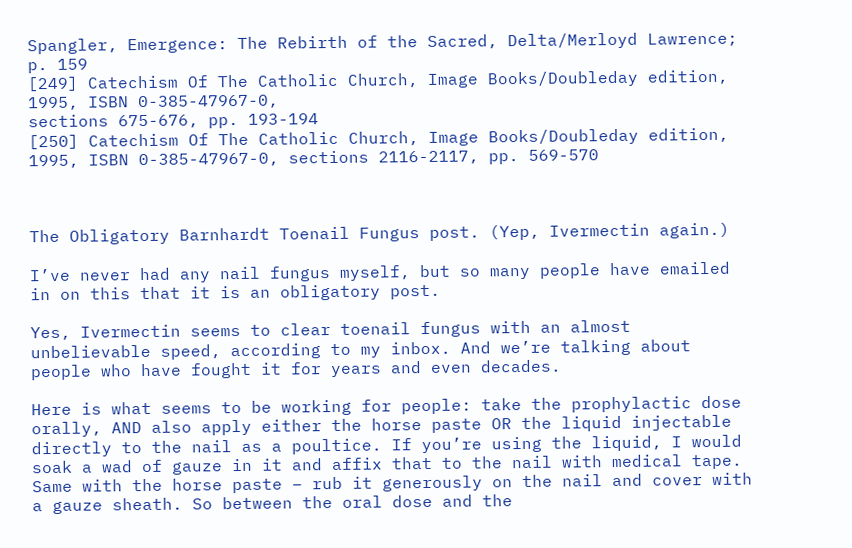Spangler, Emergence: The Rebirth of the Sacred, Delta/Merloyd Lawrence; p. 159
[249] Catechism Of The Catholic Church, Image Books/Doubleday edition, 1995, ISBN 0-385-47967-0,
sections 675-676, pp. 193-194
[250] Catechism Of The Catholic Church, Image Books/Doubleday edition, 1995, ISBN 0-385-47967-0, sections 2116-2117, pp. 569-570



The Obligatory Barnhardt Toenail Fungus post. (Yep, Ivermectin again.)

I’ve never had any nail fungus myself, but so many people have emailed in on this that it is an obligatory post.

Yes, Ivermectin seems to clear toenail fungus with an almost unbelievable speed, according to my inbox. And we’re talking about people who have fought it for years and even decades.

Here is what seems to be working for people: take the prophylactic dose orally, AND also apply either the horse paste OR the liquid injectable directly to the nail as a poultice. If you’re using the liquid, I would soak a wad of gauze in it and affix that to the nail with medical tape. Same with the horse paste – rub it generously on the nail and cover with a gauze sheath. So between the oral dose and the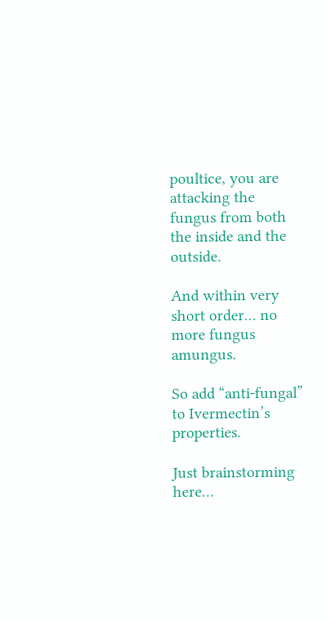poultice, you are attacking the fungus from both the inside and the outside.

And within very short order… no more fungus amungus.

So add “anti-fungal” to Ivermectin’s properties.

Just brainstorming here…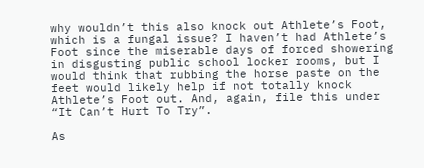why wouldn’t this also knock out Athlete’s Foot, which is a fungal issue? I haven’t had Athlete’s Foot since the miserable days of forced showering in disgusting public school locker rooms, but I would think that rubbing the horse paste on the feet would likely help if not totally knock Athlete’s Foot out. And, again, file this under “It Can’t Hurt To Try”.

As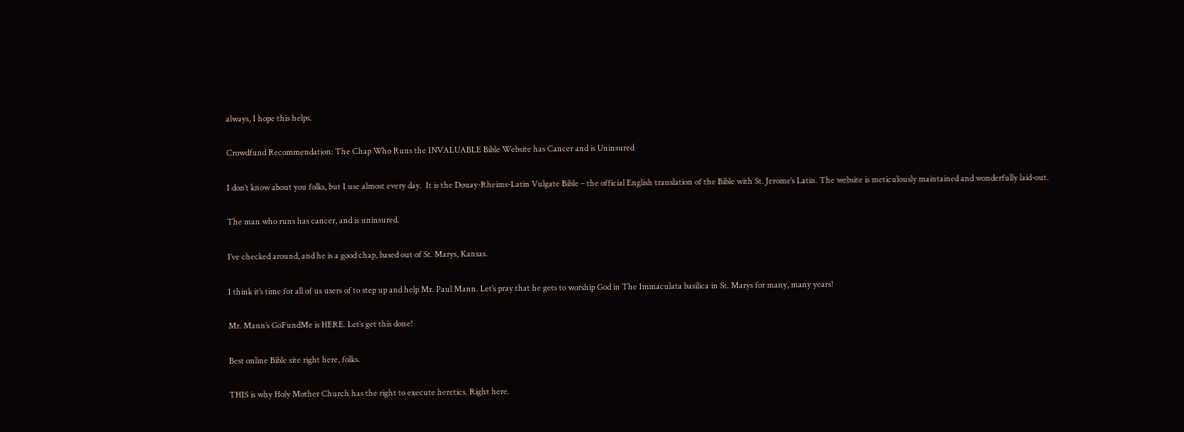always, I hope this helps.

Crowdfund Recommendation: The Chap Who Runs the INVALUABLE Bible Website has Cancer and is Uninsured

I don’t know about you folks, but I use almost every day.  It is the Douay-Rheims-Latin Vulgate Bible – the official English translation of the Bible with St. Jerome’s Latin. The website is meticulously maintained and wonderfully laid-out.

The man who runs has cancer, and is uninsured.

I’ve checked around, and he is a good chap, based out of St. Marys, Kansas.

I think it’s time for all of us users of to step up and help Mr. Paul Mann. Let’s pray that he gets to worship God in The Immaculata basilica in St. Marys for many, many years!

Mr. Mann’s GoFundMe is HERE. Let’s get this done!

Best online Bible site right here, folks.

THIS is why Holy Mother Church has the right to execute heretics. Right here.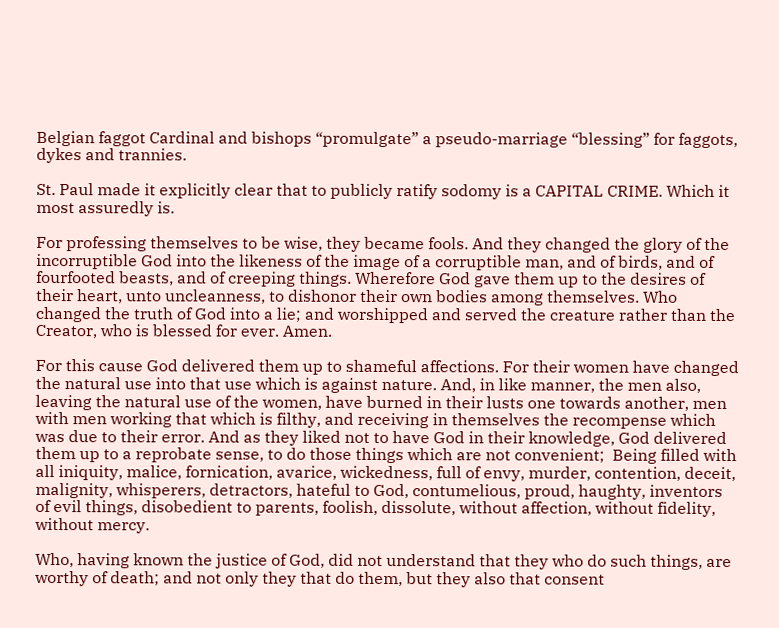Belgian faggot Cardinal and bishops “promulgate” a pseudo-marriage “blessing” for faggots, dykes and trannies.

St. Paul made it explicitly clear that to publicly ratify sodomy is a CAPITAL CRIME. Which it most assuredly is.

For professing themselves to be wise, they became fools. And they changed the glory of the incorruptible God into the likeness of the image of a corruptible man, and of birds, and of fourfooted beasts, and of creeping things. Wherefore God gave them up to the desires of their heart, unto uncleanness, to dishonor their own bodies among themselves. Who changed the truth of God into a lie; and worshipped and served the creature rather than the Creator, who is blessed for ever. Amen.

For this cause God delivered them up to shameful affections. For their women have changed the natural use into that use which is against nature. And, in like manner, the men also, leaving the natural use of the women, have burned in their lusts one towards another, men with men working that which is filthy, and receiving in themselves the recompense which was due to their error. And as they liked not to have God in their knowledge, God delivered them up to a reprobate sense, to do those things which are not convenient;  Being filled with all iniquity, malice, fornication, avarice, wickedness, full of envy, murder, contention, deceit, malignity, whisperers, detractors, hateful to God, contumelious, proud, haughty, inventors of evil things, disobedient to parents, foolish, dissolute, without affection, without fidelity, without mercy.

Who, having known the justice of God, did not understand that they who do such things, are worthy of death; and not only they that do them, but they also that consent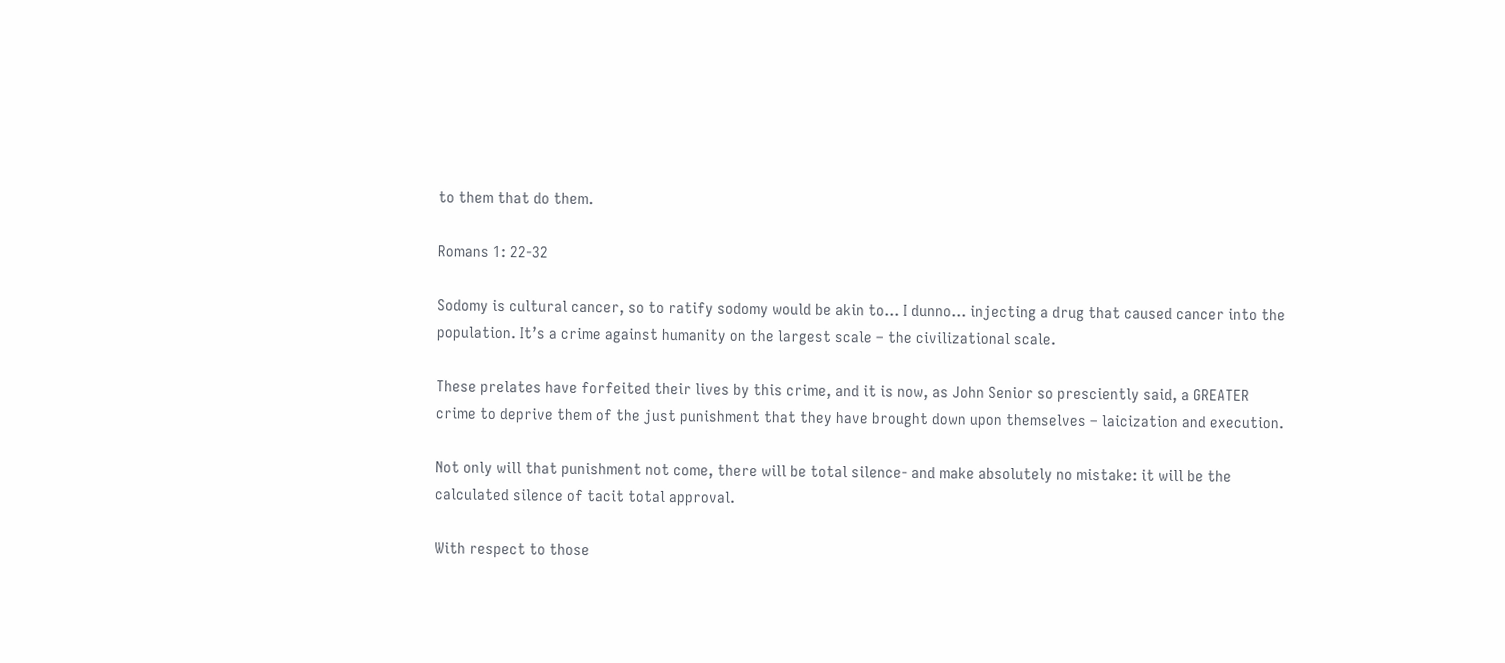to them that do them.

Romans 1: 22-32

Sodomy is cultural cancer, so to ratify sodomy would be akin to… I dunno… injecting a drug that caused cancer into the population. It’s a crime against humanity on the largest scale – the civilizational scale.

These prelates have forfeited their lives by this crime, and it is now, as John Senior so presciently said, a GREATER crime to deprive them of the just punishment that they have brought down upon themselves – laicization and execution.

Not only will that punishment not come, there will be total silence- and make absolutely no mistake: it will be the calculated silence of tacit total approval.

With respect to those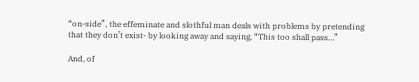“on-side”, the effeminate and slothful man deals with problems by pretending that they don’t exist- by looking away and saying, “This too shall pass…”

And, of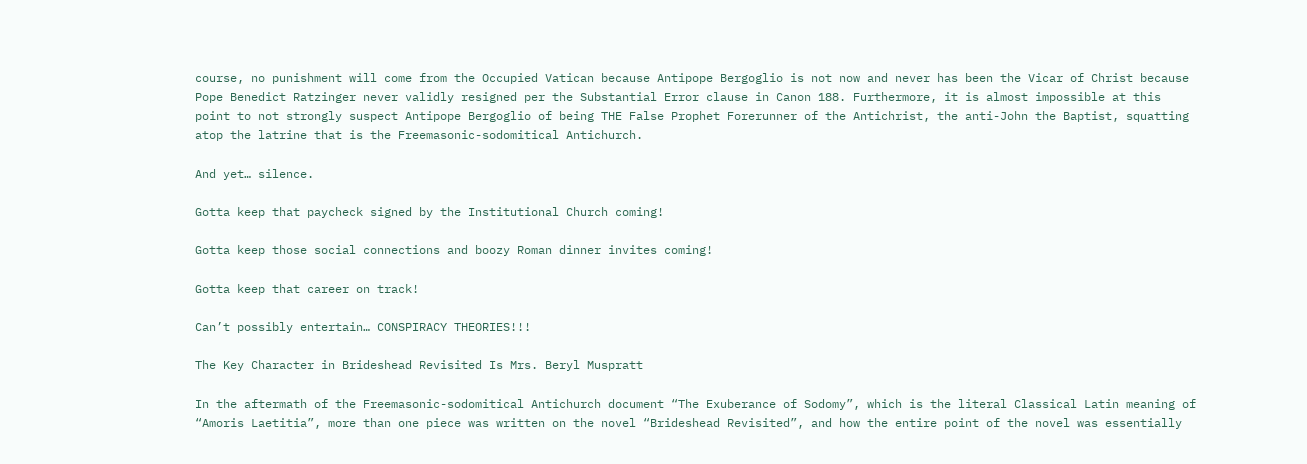course, no punishment will come from the Occupied Vatican because Antipope Bergoglio is not now and never has been the Vicar of Christ because Pope Benedict Ratzinger never validly resigned per the Substantial Error clause in Canon 188. Furthermore, it is almost impossible at this point to not strongly suspect Antipope Bergoglio of being THE False Prophet Forerunner of the Antichrist, the anti-John the Baptist, squatting atop the latrine that is the Freemasonic-sodomitical Antichurch.

And yet… silence.

Gotta keep that paycheck signed by the Institutional Church coming!

Gotta keep those social connections and boozy Roman dinner invites coming!

Gotta keep that career on track!

Can’t possibly entertain… CONSPIRACY THEORIES!!!

The Key Character in Brideshead Revisited Is Mrs. Beryl Muspratt

In the aftermath of the Freemasonic-sodomitical Antichurch document “The Exuberance of Sodomy”, which is the literal Classical Latin meaning of “Amoris Laetitia”, more than one piece was written on the novel “Brideshead Revisited”, and how the entire point of the novel was essentially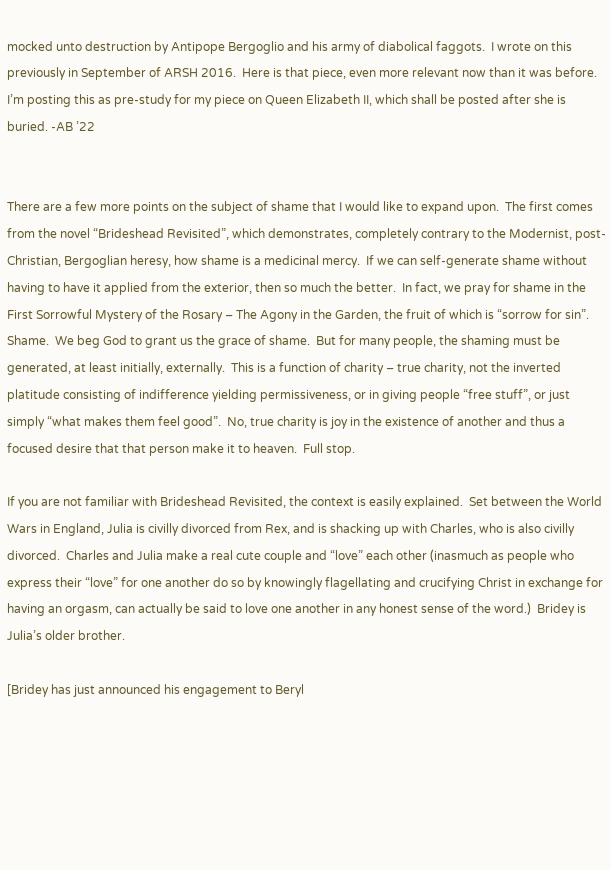mocked unto destruction by Antipope Bergoglio and his army of diabolical faggots.  I wrote on this previously in September of ARSH 2016.  Here is that piece, even more relevant now than it was before. I’m posting this as pre-study for my piece on Queen Elizabeth II, which shall be posted after she is buried. -AB ’22


There are a few more points on the subject of shame that I would like to expand upon.  The first comes from the novel “Brideshead Revisited”, which demonstrates, completely contrary to the Modernist, post-Christian, Bergoglian heresy, how shame is a medicinal mercy.  If we can self-generate shame without having to have it applied from the exterior, then so much the better.  In fact, we pray for shame in the First Sorrowful Mystery of the Rosary – The Agony in the Garden, the fruit of which is “sorrow for sin”.  Shame.  We beg God to grant us the grace of shame.  But for many people, the shaming must be generated, at least initially, externally.  This is a function of charity – true charity, not the inverted platitude consisting of indifference yielding permissiveness, or in giving people “free stuff”, or just simply “what makes them feel good”.  No, true charity is joy in the existence of another and thus a focused desire that that person make it to heaven.  Full stop.

If you are not familiar with Brideshead Revisited, the context is easily explained.  Set between the World Wars in England, Julia is civilly divorced from Rex, and is shacking up with Charles, who is also civilly divorced.  Charles and Julia make a real cute couple and “love” each other (inasmuch as people who express their “love” for one another do so by knowingly flagellating and crucifying Christ in exchange for having an orgasm, can actually be said to love one another in any honest sense of the word.)  Bridey is Julia’s older brother.

[Bridey has just announced his engagement to Beryl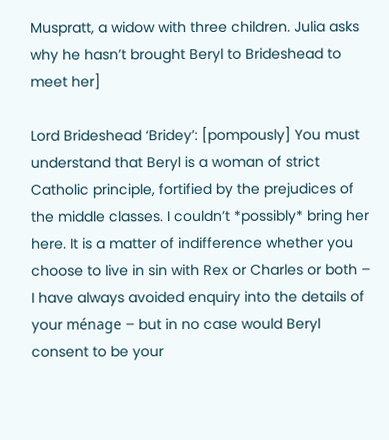Muspratt, a widow with three children. Julia asks why he hasn’t brought Beryl to Brideshead to meet her]

Lord Brideshead ‘Bridey’: [pompously] You must understand that Beryl is a woman of strict Catholic principle, fortified by the prejudices of the middle classes. I couldn’t *possibly* bring her here. It is a matter of indifference whether you choose to live in sin with Rex or Charles or both – I have always avoided enquiry into the details of your ménage – but in no case would Beryl consent to be your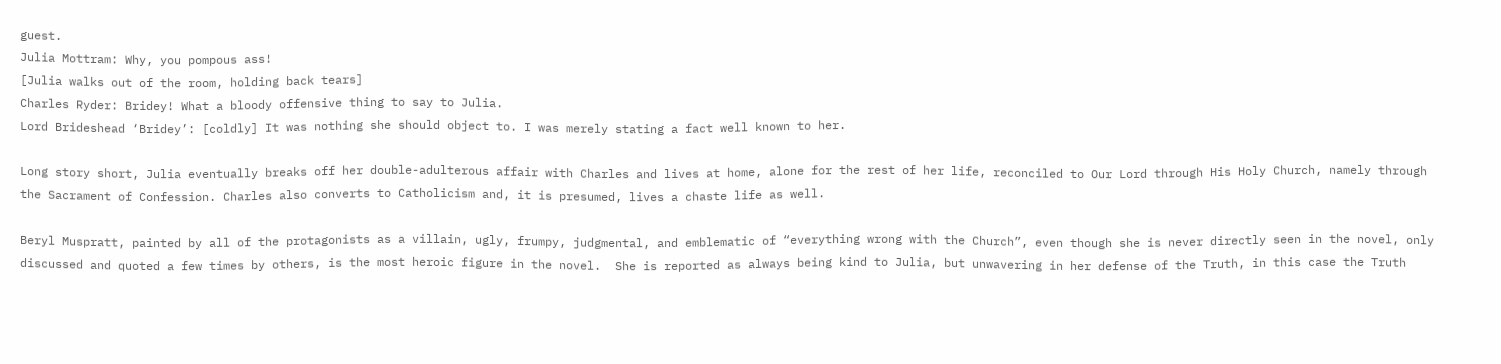guest.
Julia Mottram: Why, you pompous ass!
[Julia walks out of the room, holding back tears]
Charles Ryder: Bridey! What a bloody offensive thing to say to Julia.
Lord Brideshead ‘Bridey’: [coldly] It was nothing she should object to. I was merely stating a fact well known to her.

Long story short, Julia eventually breaks off her double-adulterous affair with Charles and lives at home, alone for the rest of her life, reconciled to Our Lord through His Holy Church, namely through the Sacrament of Confession. Charles also converts to Catholicism and, it is presumed, lives a chaste life as well.

Beryl Muspratt, painted by all of the protagonists as a villain, ugly, frumpy, judgmental, and emblematic of “everything wrong with the Church”, even though she is never directly seen in the novel, only discussed and quoted a few times by others, is the most heroic figure in the novel.  She is reported as always being kind to Julia, but unwavering in her defense of the Truth, in this case the Truth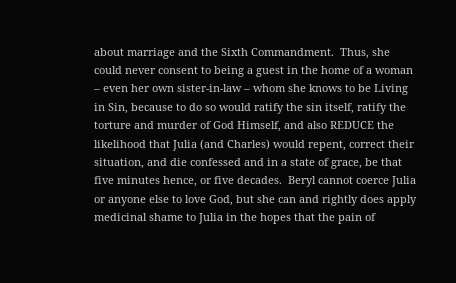about marriage and the Sixth Commandment.  Thus, she could never consent to being a guest in the home of a woman – even her own sister-in-law – whom she knows to be Living in Sin, because to do so would ratify the sin itself, ratify the torture and murder of God Himself, and also REDUCE the likelihood that Julia (and Charles) would repent, correct their situation, and die confessed and in a state of grace, be that five minutes hence, or five decades.  Beryl cannot coerce Julia or anyone else to love God, but she can and rightly does apply medicinal shame to Julia in the hopes that the pain of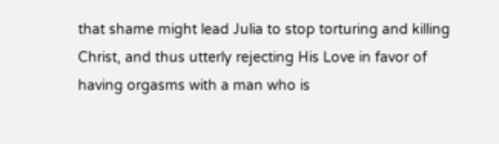that shame might lead Julia to stop torturing and killing Christ, and thus utterly rejecting His Love in favor of having orgasms with a man who is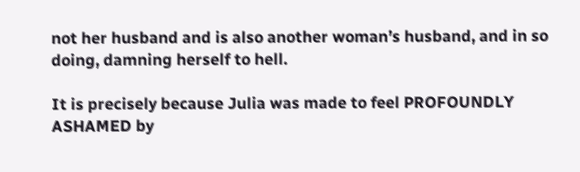not her husband and is also another woman’s husband, and in so doing, damning herself to hell.

It is precisely because Julia was made to feel PROFOUNDLY ASHAMED by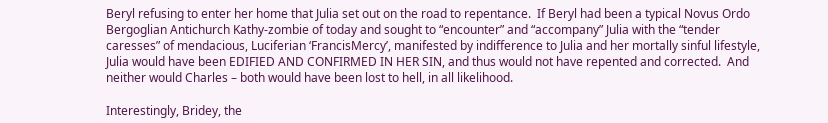Beryl refusing to enter her home that Julia set out on the road to repentance.  If Beryl had been a typical Novus Ordo Bergoglian Antichurch Kathy-zombie of today and sought to “encounter” and “accompany” Julia with the “tender caresses” of mendacious, Luciferian ‘FrancisMercy’, manifested by indifference to Julia and her mortally sinful lifestyle, Julia would have been EDIFIED AND CONFIRMED IN HER SIN, and thus would not have repented and corrected.  And neither would Charles – both would have been lost to hell, in all likelihood.

Interestingly, Bridey, the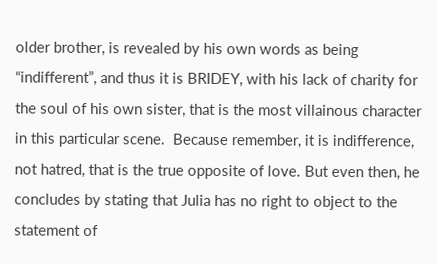older brother, is revealed by his own words as being “indifferent”, and thus it is BRIDEY, with his lack of charity for the soul of his own sister, that is the most villainous character in this particular scene.  Because remember, it is indifference, not hatred, that is the true opposite of love. But even then, he concludes by stating that Julia has no right to object to the statement of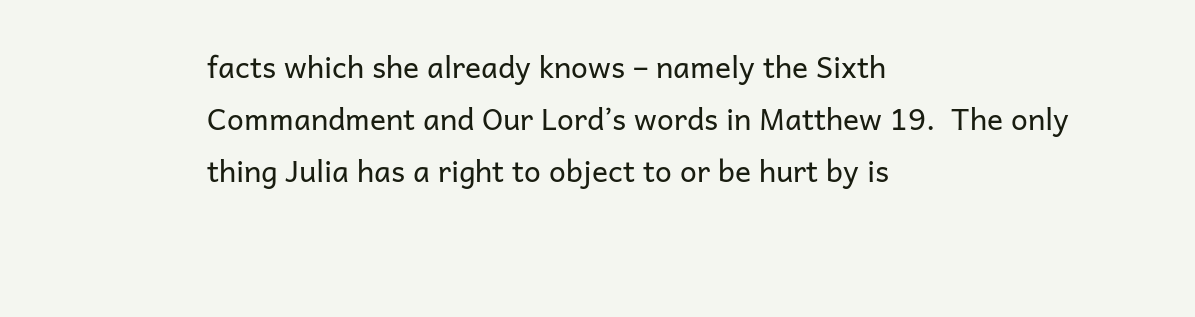facts which she already knows – namely the Sixth Commandment and Our Lord’s words in Matthew 19.  The only thing Julia has a right to object to or be hurt by is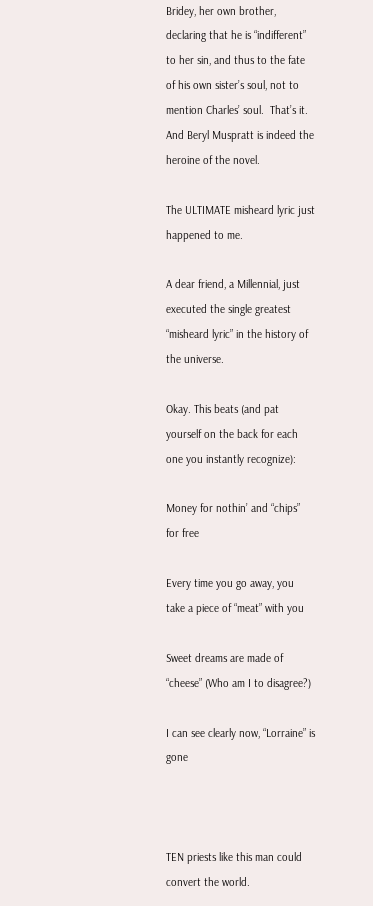Bridey, her own brother, declaring that he is “indifferent” to her sin, and thus to the fate of his own sister’s soul, not to mention Charles’ soul.  That’s it.  And Beryl Muspratt is indeed the heroine of the novel.

The ULTIMATE misheard lyric just happened to me.

A dear friend, a Millennial, just executed the single greatest “misheard lyric” in the history of the universe.

Okay. This beats (and pat yourself on the back for each one you instantly recognize):

Money for nothin’ and “chips” for free

Every time you go away, you take a piece of “meat” with you

Sweet dreams are made of “cheese” (Who am I to disagree?)

I can see clearly now, “Lorraine” is gone



TEN priests like this man could convert the world.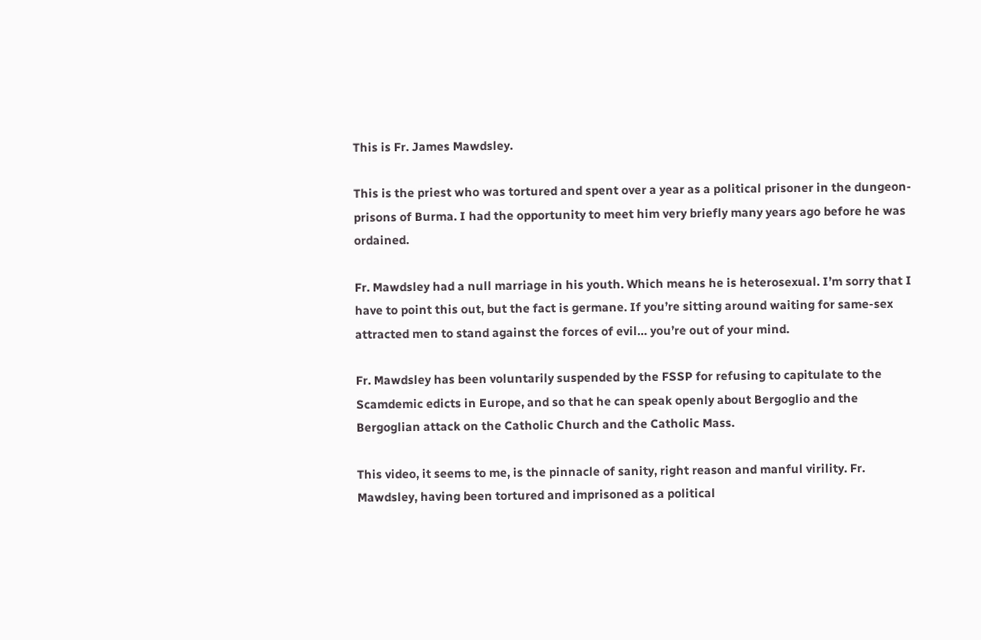This is Fr. James Mawdsley.

This is the priest who was tortured and spent over a year as a political prisoner in the dungeon-prisons of Burma. I had the opportunity to meet him very briefly many years ago before he was ordained.

Fr. Mawdsley had a null marriage in his youth. Which means he is heterosexual. I’m sorry that I have to point this out, but the fact is germane. If you’re sitting around waiting for same-sex attracted men to stand against the forces of evil… you’re out of your mind.

Fr. Mawdsley has been voluntarily suspended by the FSSP for refusing to capitulate to the Scamdemic edicts in Europe, and so that he can speak openly about Bergoglio and the Bergoglian attack on the Catholic Church and the Catholic Mass.

This video, it seems to me, is the pinnacle of sanity, right reason and manful virility. Fr. Mawdsley, having been tortured and imprisoned as a political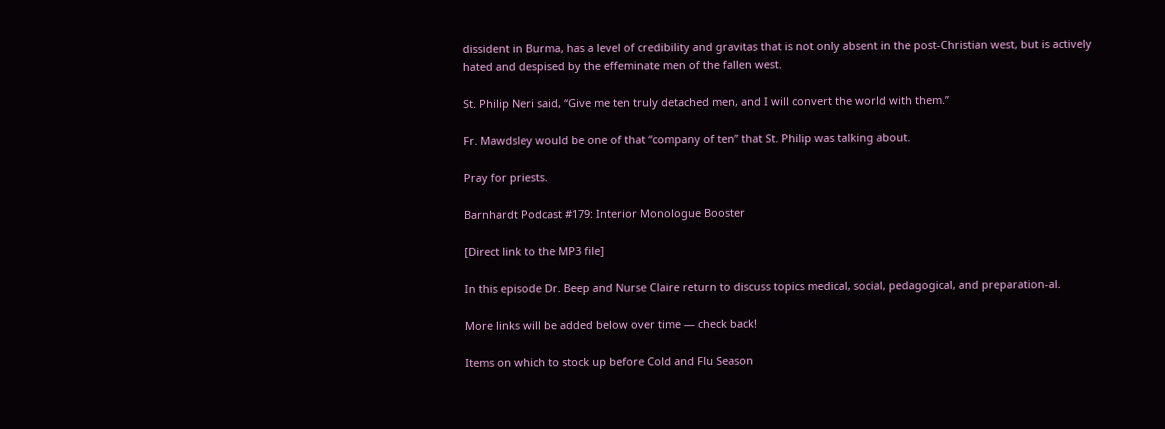dissident in Burma, has a level of credibility and gravitas that is not only absent in the post-Christian west, but is actively hated and despised by the effeminate men of the fallen west.

St. Philip Neri said, “Give me ten truly detached men, and I will convert the world with them.”

Fr. Mawdsley would be one of that “company of ten” that St. Philip was talking about.

Pray for priests.

Barnhardt Podcast #179: Interior Monologue Booster

[Direct link to the MP3 file]

In this episode Dr. Beep and Nurse Claire return to discuss topics medical, social, pedagogical, and preparation-al.

More links will be added below over time — check back!

Items on which to stock up before Cold and Flu Season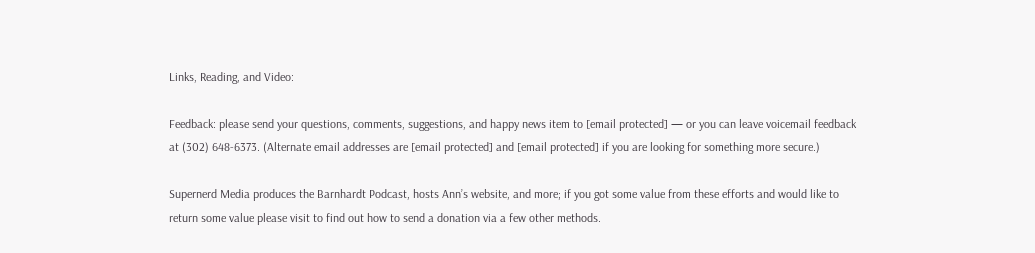Links, Reading, and Video:

Feedback: please send your questions, comments, suggestions, and happy news item to [email protected] — or you can leave voicemail feedback at (302) 648-6373. (Alternate email addresses are [email protected] and [email protected] if you are looking for something more secure.)

Supernerd Media produces the Barnhardt Podcast, hosts Ann’s website, and more; if you got some value from these efforts and would like to return some value please visit to find out how to send a donation via a few other methods.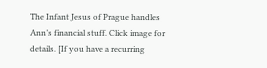The Infant Jesus of Prague handles Ann’s financial stuff. Click image for details. [If you have a recurring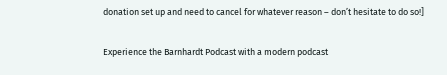donation set up and need to cancel for whatever reason – don’t hesitate to do so!]

Experience the Barnhardt Podcast with a modern podcast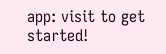app: visit to get started!